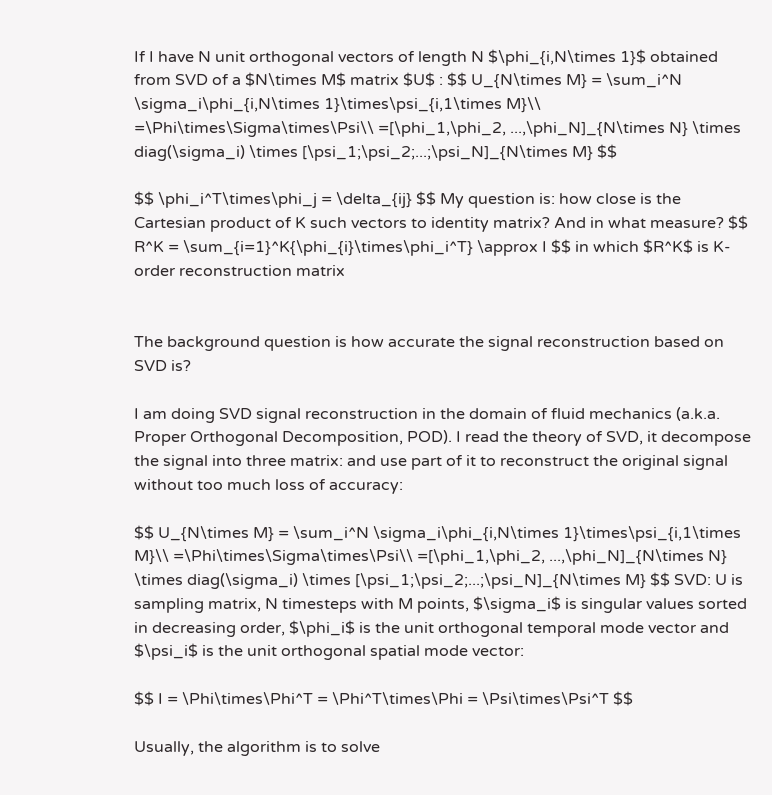If I have N unit orthogonal vectors of length N $\phi_{i,N\times 1}$ obtained from SVD of a $N\times M$ matrix $U$ : $$ U_{N\times M} = \sum_i^N \sigma_i\phi_{i,N\times 1}\times\psi_{i,1\times M}\\ =\Phi\times\Sigma\times\Psi\\ =[\phi_1,\phi_2, ...,\phi_N]_{N\times N} \times diag(\sigma_i) \times [\psi_1;\psi_2;...;\psi_N]_{N\times M} $$

$$ \phi_i^T\times\phi_j = \delta_{ij} $$ My question is: how close is the Cartesian product of K such vectors to identity matrix? And in what measure? $$ R^K = \sum_{i=1}^K{\phi_{i}\times\phi_i^T} \approx I $$ in which $R^K$ is K- order reconstruction matrix


The background question is how accurate the signal reconstruction based on SVD is?

I am doing SVD signal reconstruction in the domain of fluid mechanics (a.k.a. Proper Orthogonal Decomposition, POD). I read the theory of SVD, it decompose the signal into three matrix: and use part of it to reconstruct the original signal without too much loss of accuracy:

$$ U_{N\times M} = \sum_i^N \sigma_i\phi_{i,N\times 1}\times\psi_{i,1\times M}\\ =\Phi\times\Sigma\times\Psi\\ =[\phi_1,\phi_2, ...,\phi_N]_{N\times N} \times diag(\sigma_i) \times [\psi_1;\psi_2;...;\psi_N]_{N\times M} $$ SVD: U is sampling matrix, N timesteps with M points, $\sigma_i$ is singular values sorted in decreasing order, $\phi_i$ is the unit orthogonal temporal mode vector and $\psi_i$ is the unit orthogonal spatial mode vector:

$$ I = \Phi\times\Phi^T = \Phi^T\times\Phi = \Psi\times\Psi^T $$

Usually, the algorithm is to solve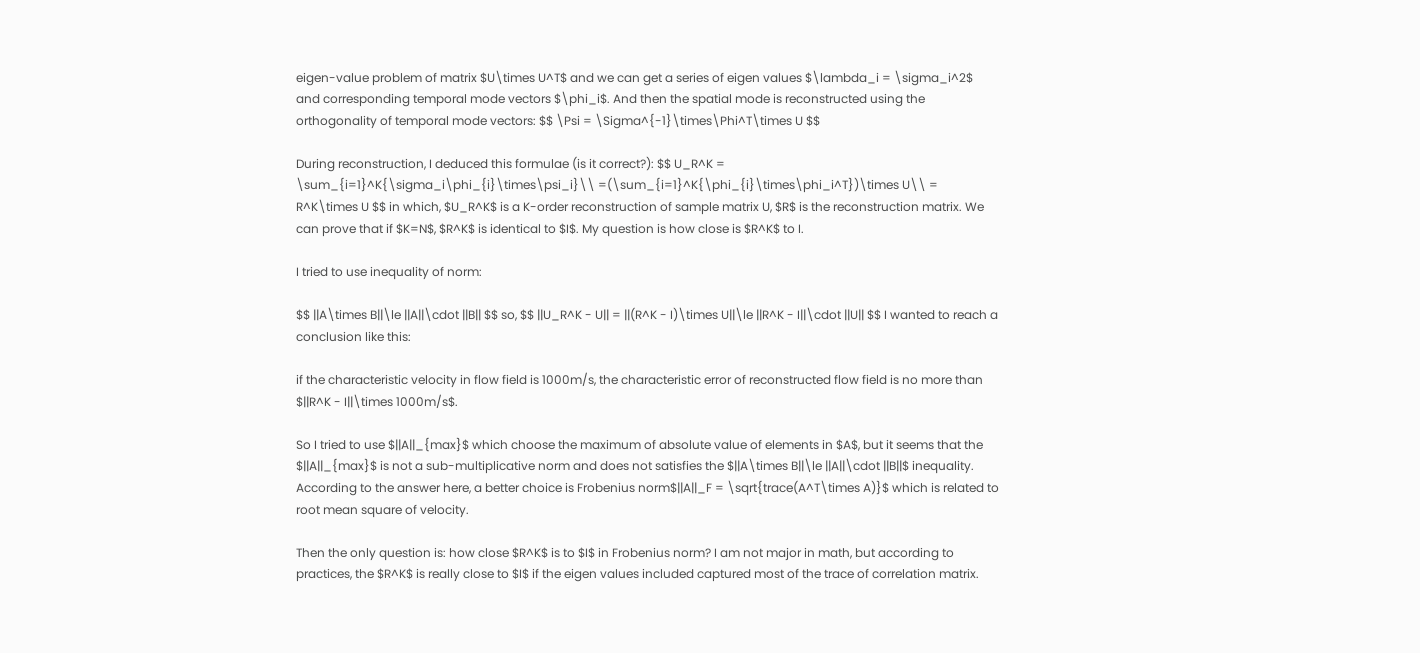eigen-value problem of matrix $U\times U^T$ and we can get a series of eigen values $\lambda_i = \sigma_i^2$ and corresponding temporal mode vectors $\phi_i$. And then the spatial mode is reconstructed using the orthogonality of temporal mode vectors: $$ \Psi = \Sigma^{-1}\times\Phi^T\times U $$

During reconstruction, I deduced this formulae (is it correct?): $$ U_R^K = \sum_{i=1}^K{\sigma_i\phi_{i}\times\psi_i}\\ =(\sum_{i=1}^K{\phi_{i}\times\phi_i^T})\times U\\ = R^K\times U $$ in which, $U_R^K$ is a K-order reconstruction of sample matrix U, $R$ is the reconstruction matrix. We can prove that if $K=N$, $R^K$ is identical to $I$. My question is how close is $R^K$ to I.

I tried to use inequality of norm:

$$ ||A\times B||\le ||A||\cdot ||B|| $$ so, $$ ||U_R^K - U|| = ||(R^K - I)\times U||\le ||R^K - I||\cdot ||U|| $$ I wanted to reach a conclusion like this:

if the characteristic velocity in flow field is 1000m/s, the characteristic error of reconstructed flow field is no more than $||R^K - I||\times 1000m/s$.

So I tried to use $||A||_{max}$ which choose the maximum of absolute value of elements in $A$, but it seems that the $||A||_{max}$ is not a sub-multiplicative norm and does not satisfies the $||A\times B||\le ||A||\cdot ||B||$ inequality. According to the answer here, a better choice is Frobenius norm$||A||_F = \sqrt{trace(A^T\times A)}$ which is related to root mean square of velocity.

Then the only question is: how close $R^K$ is to $I$ in Frobenius norm? I am not major in math, but according to practices, the $R^K$ is really close to $I$ if the eigen values included captured most of the trace of correlation matrix.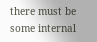there must be some internal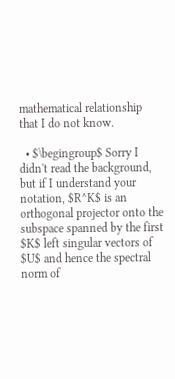mathematical relationship that I do not know.

  • $\begingroup$ Sorry I didn't read the background, but if I understand your notation, $R^K$ is an orthogonal projector onto the subspace spanned by the first $K$ left singular vectors of $U$ and hence the spectral norm of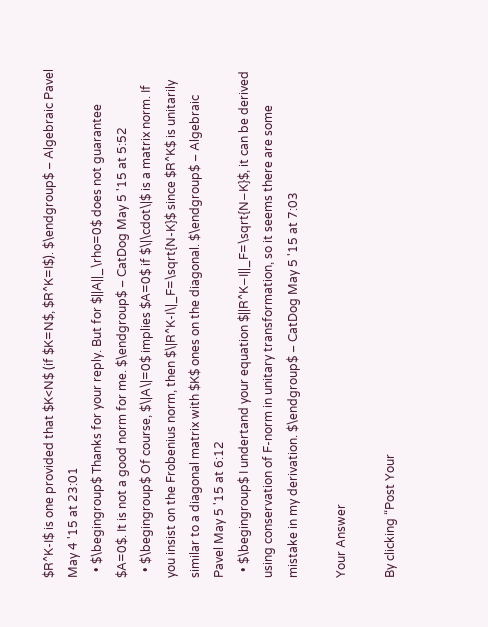$R^K-I$ is one provided that $K<N$ (if $K=N$, $R^K=I$). $\endgroup$ – Algebraic Pavel May 4 '15 at 23:01
  • $\begingroup$ Thanks for your reply. But for $||A||_\rho=0$ does not guarantee $A=0$. It is not a good norm for me. $\endgroup$ – CatDog May 5 '15 at 5:52
  • $\begingroup$ Of course, $\|A\|=0$ implies $A=0$ if $\|\cdot\|$ is a matrix norm. If you insist on the Frobenius norm, then $\|R^K-I\|_F=\sqrt{N-K}$ since $R^K$ is unitarily similar to a diagonal matrix with $K$ ones on the diagonal. $\endgroup$ – Algebraic Pavel May 5 '15 at 6:12
  • $\begingroup$ I undertand your equation $||R^K−I||_F=\sqrt{N−K}$, it can be derived using conservation of F-norm in unitary transformation, so it seems there are some mistake in my derivation. $\endgroup$ – CatDog May 5 '15 at 7:03

Your Answer

By clicking “Post Your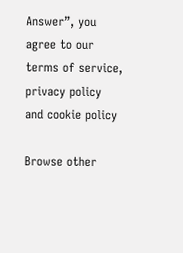Answer”, you agree to our terms of service, privacy policy and cookie policy

Browse other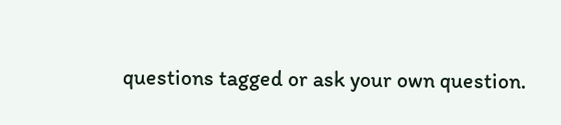questions tagged or ask your own question.